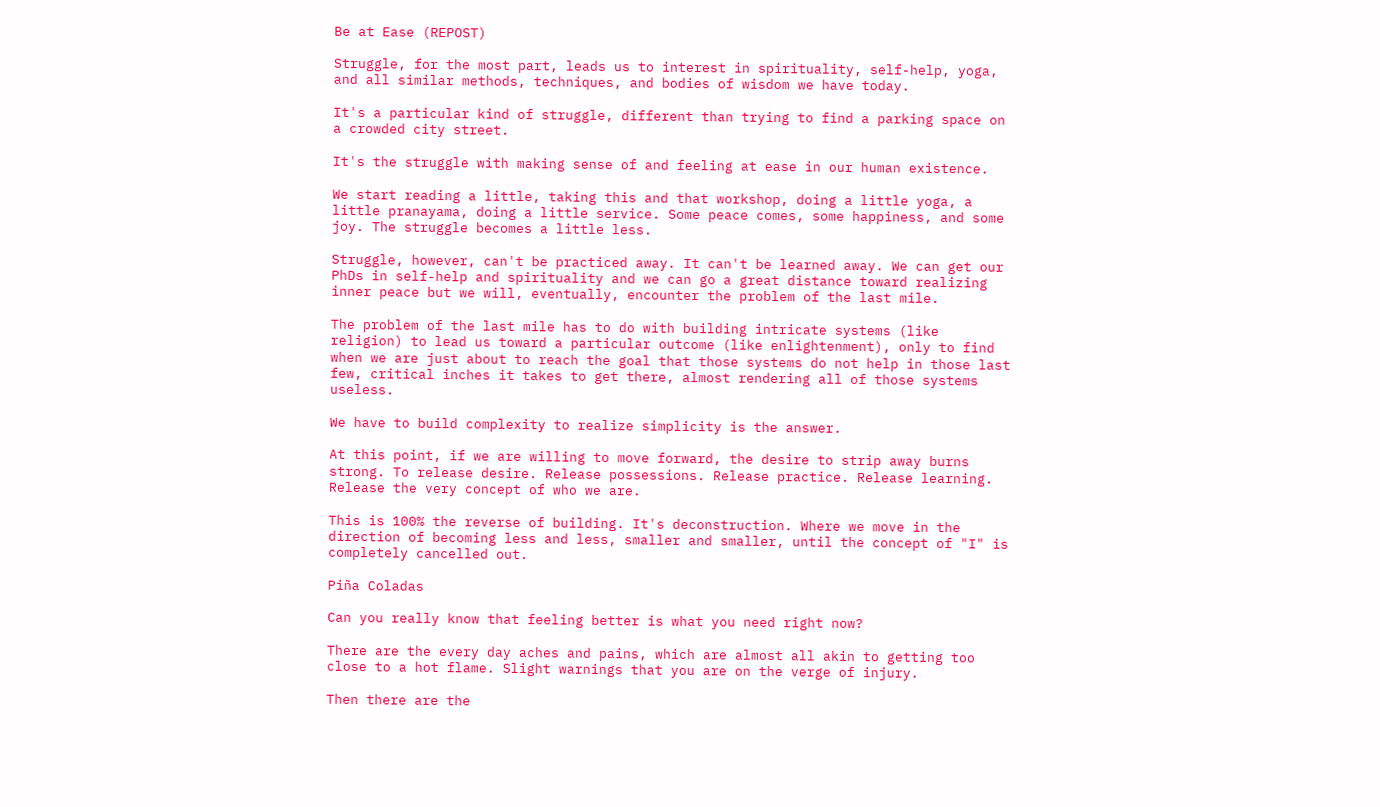Be at Ease (REPOST)

Struggle, for the most part, leads us to interest in spirituality, self-help, yoga, and all similar methods, techniques, and bodies of wisdom we have today.

It's a particular kind of struggle, different than trying to find a parking space on a crowded city street.

It's the struggle with making sense of and feeling at ease in our human existence.

We start reading a little, taking this and that workshop, doing a little yoga, a little pranayama, doing a little service. Some peace comes, some happiness, and some joy. The struggle becomes a little less.

Struggle, however, can't be practiced away. It can't be learned away. We can get our PhDs in self-help and spirituality and we can go a great distance toward realizing inner peace but we will, eventually, encounter the problem of the last mile.

The problem of the last mile has to do with building intricate systems (like religion) to lead us toward a particular outcome (like enlightenment), only to find when we are just about to reach the goal that those systems do not help in those last few, critical inches it takes to get there, almost rendering all of those systems useless.

We have to build complexity to realize simplicity is the answer.

At this point, if we are willing to move forward, the desire to strip away burns strong. To release desire. Release possessions. Release practice. Release learning. Release the very concept of who we are.

This is 100% the reverse of building. It's deconstruction. Where we move in the direction of becoming less and less, smaller and smaller, until the concept of "I" is completely cancelled out.

Piña Coladas

Can you really know that feeling better is what you need right now?

There are the every day aches and pains, which are almost all akin to getting too close to a hot flame. Slight warnings that you are on the verge of injury.

Then there are the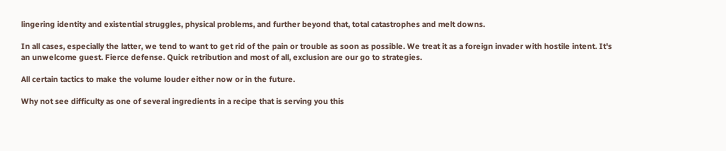lingering identity and existential struggles, physical problems, and further beyond that, total catastrophes and melt downs.

In all cases, especially the latter, we tend to want to get rid of the pain or trouble as soon as possible. We treat it as a foreign invader with hostile intent. It's an unwelcome guest. Fierce defense. Quick retribution and most of all, exclusion are our go to strategies.

All certain tactics to make the volume louder either now or in the future.

Why not see difficulty as one of several ingredients in a recipe that is serving you this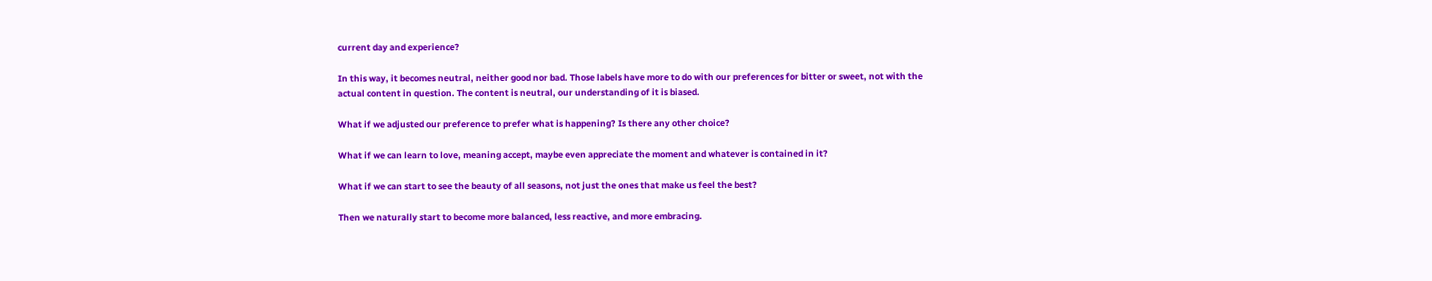current day and experience?

In this way, it becomes neutral, neither good nor bad. Those labels have more to do with our preferences for bitter or sweet, not with the actual content in question. The content is neutral, our understanding of it is biased.

What if we adjusted our preference to prefer what is happening? Is there any other choice?

What if we can learn to love, meaning accept, maybe even appreciate the moment and whatever is contained in it?

What if we can start to see the beauty of all seasons, not just the ones that make us feel the best?

Then we naturally start to become more balanced, less reactive, and more embracing.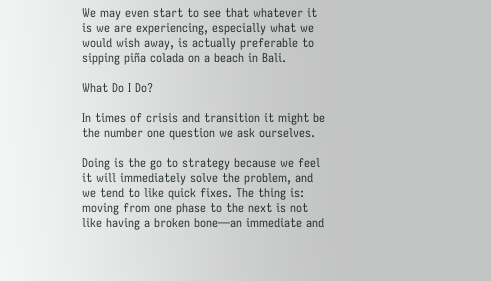We may even start to see that whatever it is we are experiencing, especially what we would wish away, is actually preferable to sipping piña colada on a beach in Bali.

What Do I Do?

In times of crisis and transition it might be the number one question we ask ourselves.

Doing is the go to strategy because we feel it will immediately solve the problem, and we tend to like quick fixes. The thing is: moving from one phase to the next is not like having a broken bone—an immediate and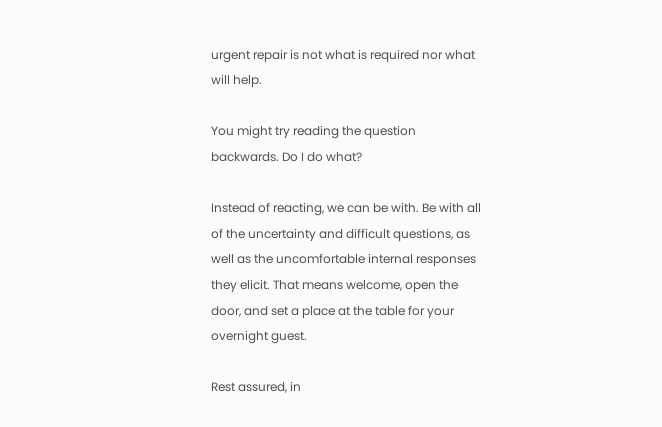urgent repair is not what is required nor what will help.

You might try reading the question backwards. Do I do what?

Instead of reacting, we can be with. Be with all of the uncertainty and difficult questions, as well as the uncomfortable internal responses they elicit. That means welcome, open the door, and set a place at the table for your overnight guest.

Rest assured, in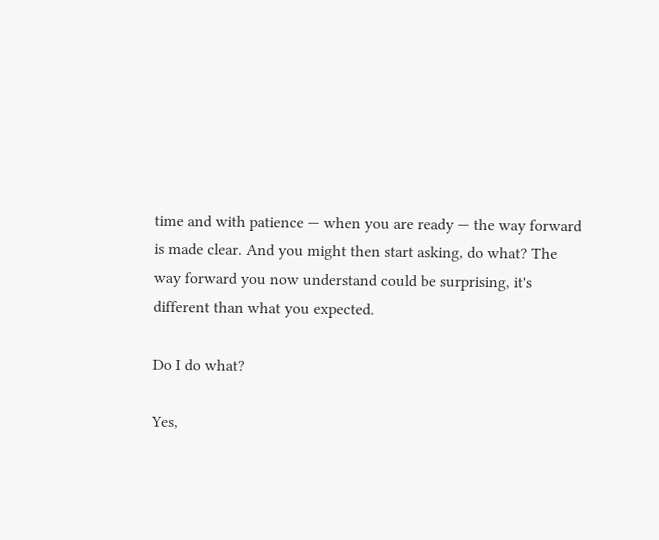time and with patience — when you are ready — the way forward is made clear. And you might then start asking, do what? The way forward you now understand could be surprising, it's different than what you expected.

Do I do what?

Yes,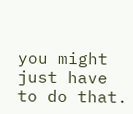you might just have to do that.